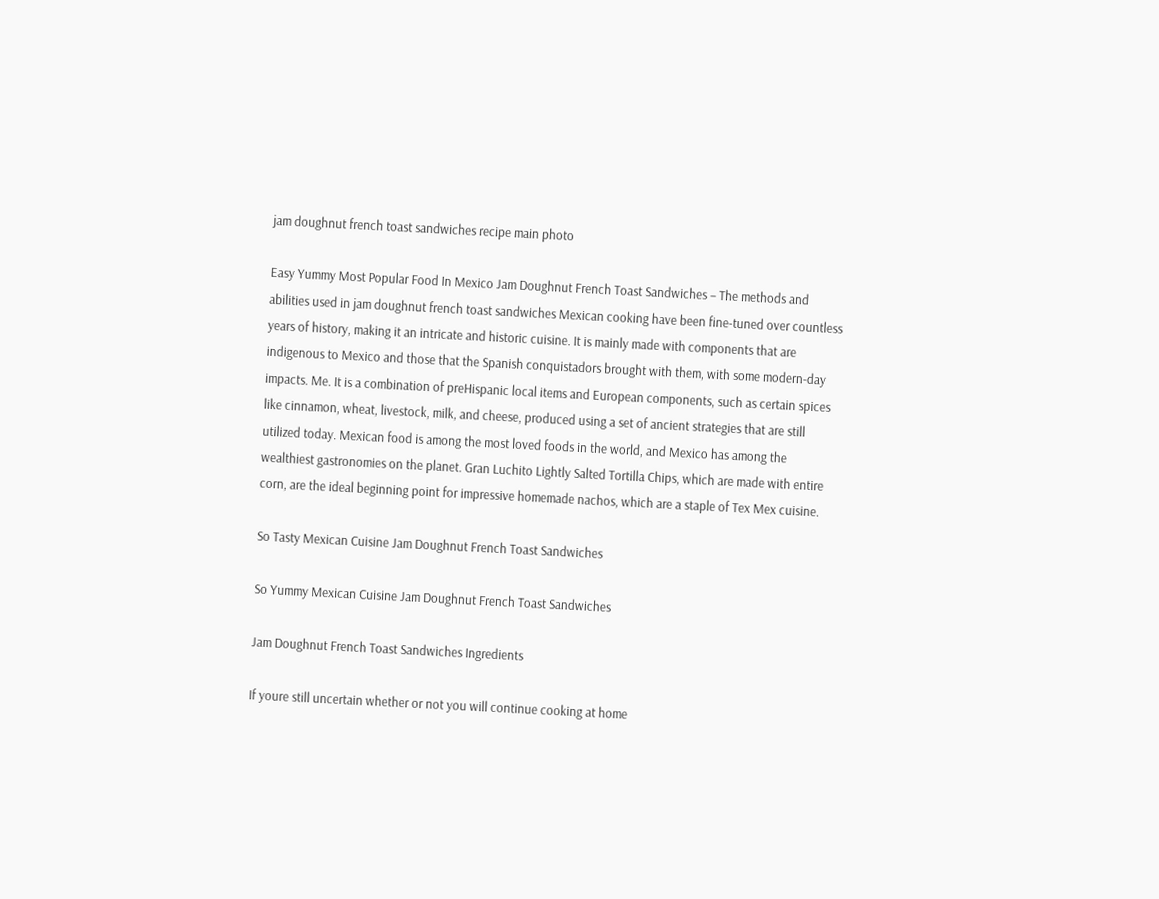jam doughnut french toast sandwiches recipe main photo

Easy Yummy Most Popular Food In Mexico Jam Doughnut French Toast Sandwiches – The methods and abilities used in jam doughnut french toast sandwiches Mexican cooking have been fine-tuned over countless years of history, making it an intricate and historic cuisine. It is mainly made with components that are indigenous to Mexico and those that the Spanish conquistadors brought with them, with some modern-day impacts. Me. It is a combination of preHispanic local items and European components, such as certain spices like cinnamon, wheat, livestock, milk, and cheese, produced using a set of ancient strategies that are still utilized today. Mexican food is among the most loved foods in the world, and Mexico has among the wealthiest gastronomies on the planet. Gran Luchito Lightly Salted Tortilla Chips, which are made with entire corn, are the ideal beginning point for impressive homemade nachos, which are a staple of Tex Mex cuisine.

So Tasty Mexican Cuisine Jam Doughnut French Toast Sandwiches

So Yummy Mexican Cuisine Jam Doughnut French Toast Sandwiches

Jam Doughnut French Toast Sandwiches Ingredients

If youre still uncertain whether or not you will continue cooking at home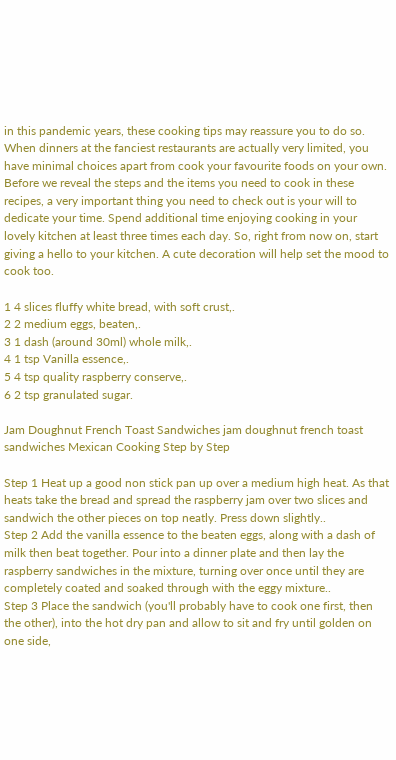in this pandemic years, these cooking tips may reassure you to do so. When dinners at the fanciest restaurants are actually very limited, you have minimal choices apart from cook your favourite foods on your own. Before we reveal the steps and the items you need to cook in these recipes, a very important thing you need to check out is your will to dedicate your time. Spend additional time enjoying cooking in your lovely kitchen at least three times each day. So, right from now on, start giving a hello to your kitchen. A cute decoration will help set the mood to cook too.

1 4 slices fluffy white bread, with soft crust,.
2 2 medium eggs, beaten,.
3 1 dash (around 30ml) whole milk,.
4 1 tsp Vanilla essence,.
5 4 tsp quality raspberry conserve,.
6 2 tsp granulated sugar.

Jam Doughnut French Toast Sandwiches jam doughnut french toast sandwiches Mexican Cooking Step by Step

Step 1 Heat up a good non stick pan up over a medium high heat. As that heats take the bread and spread the raspberry jam over two slices and sandwich the other pieces on top neatly. Press down slightly..
Step 2 Add the vanilla essence to the beaten eggs, along with a dash of milk then beat together. Pour into a dinner plate and then lay the raspberry sandwiches in the mixture, turning over once until they are completely coated and soaked through with the eggy mixture..
Step 3 Place the sandwich (you'll probably have to cook one first, then the other), into the hot dry pan and allow to sit and fry until golden on one side,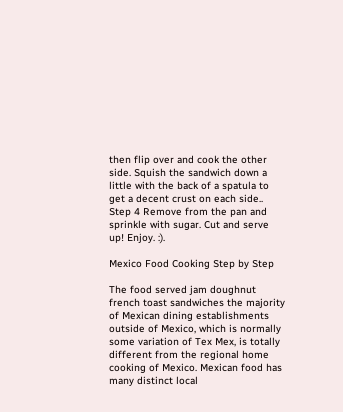then flip over and cook the other side. Squish the sandwich down a little with the back of a spatula to get a decent crust on each side..
Step 4 Remove from the pan and sprinkle with sugar. Cut and serve up! Enjoy. :).

Mexico Food Cooking Step by Step

The food served jam doughnut french toast sandwiches the majority of Mexican dining establishments outside of Mexico, which is normally some variation of Tex Mex, is totally different from the regional home cooking of Mexico. Mexican food has many distinct local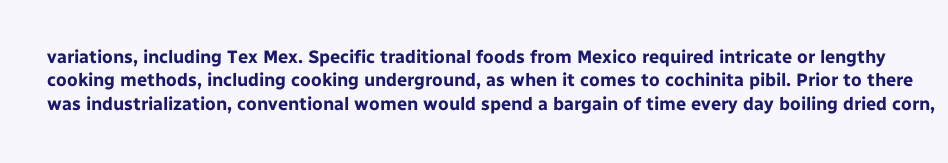variations, including Tex Mex. Specific traditional foods from Mexico required intricate or lengthy cooking methods, including cooking underground, as when it comes to cochinita pibil. Prior to there was industrialization, conventional women would spend a bargain of time every day boiling dried corn,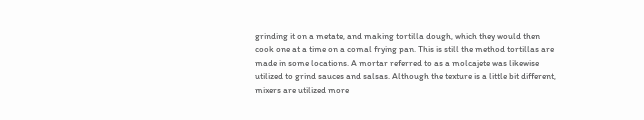grinding it on a metate, and making tortilla dough, which they would then cook one at a time on a comal frying pan. This is still the method tortillas are made in some locations. A mortar referred to as a molcajete was likewise utilized to grind sauces and salsas. Although the texture is a little bit different, mixers are utilized more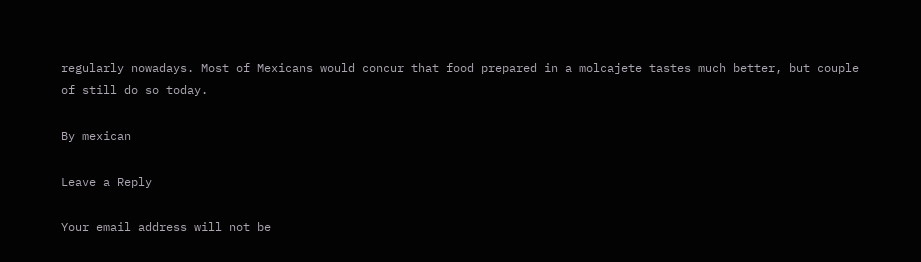regularly nowadays. Most of Mexicans would concur that food prepared in a molcajete tastes much better, but couple of still do so today.

By mexican

Leave a Reply

Your email address will not be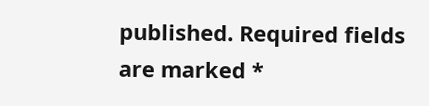published. Required fields are marked *